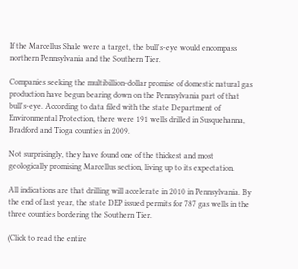If the Marcellus Shale were a target, the bull's-eye would encompass northern Pennsylvania and the Southern Tier.

Companies seeking the multibillion-dollar promise of domestic natural gas production have begun bearing down on the Pennsylvania part of that bull's-eye. According to data filed with the state Department of Environmental Protection, there were 191 wells drilled in Susquehanna, Bradford and Tioga counties in 2009.

Not surprisingly, they have found one of the thickest and most geologically promising Marcellus section, living up to its expectation.

All indications are that drilling will accelerate in 2010 in Pennsylvania. By the end of last year, the state DEP issued permits for 787 gas wells in the three counties bordering the Southern Tier.

(Click to read the entire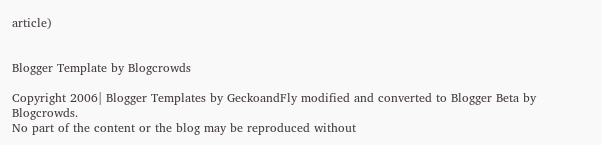article)


Blogger Template by Blogcrowds

Copyright 2006| Blogger Templates by GeckoandFly modified and converted to Blogger Beta by Blogcrowds.
No part of the content or the blog may be reproduced without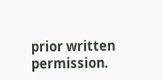prior written permission.